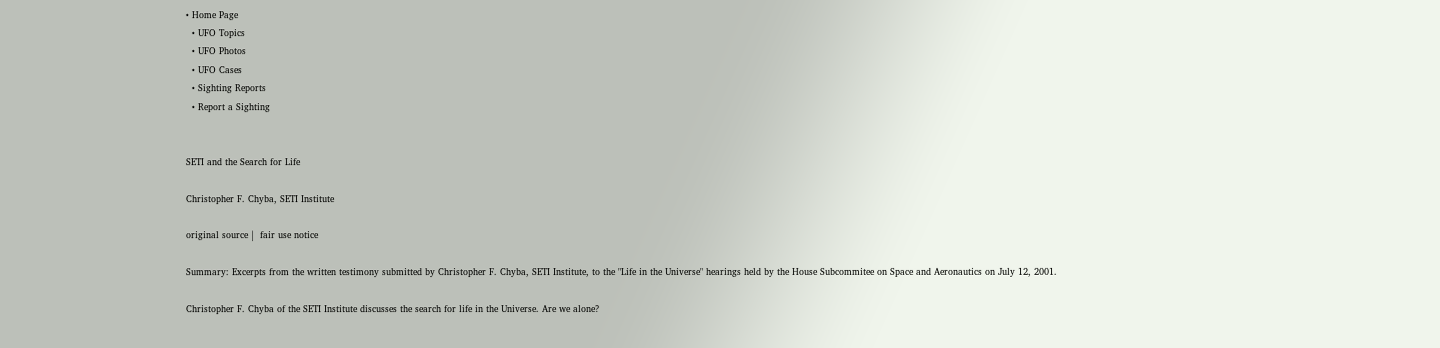• Home Page
  • UFO Topics
  • UFO Photos
  • UFO Cases
  • Sighting Reports
  • Report a Sighting


SETI and the Search for Life

Christopher F. Chyba, SETI Institute

original source |  fair use notice

Summary: Excerpts from the written testimony submitted by Christopher F. Chyba, SETI Institute, to the "Life in the Universe" hearings held by the House Subcommitee on Space and Aeronautics on July 12, 2001.

Christopher F. Chyba of the SETI Institute discusses the search for life in the Universe. Are we alone?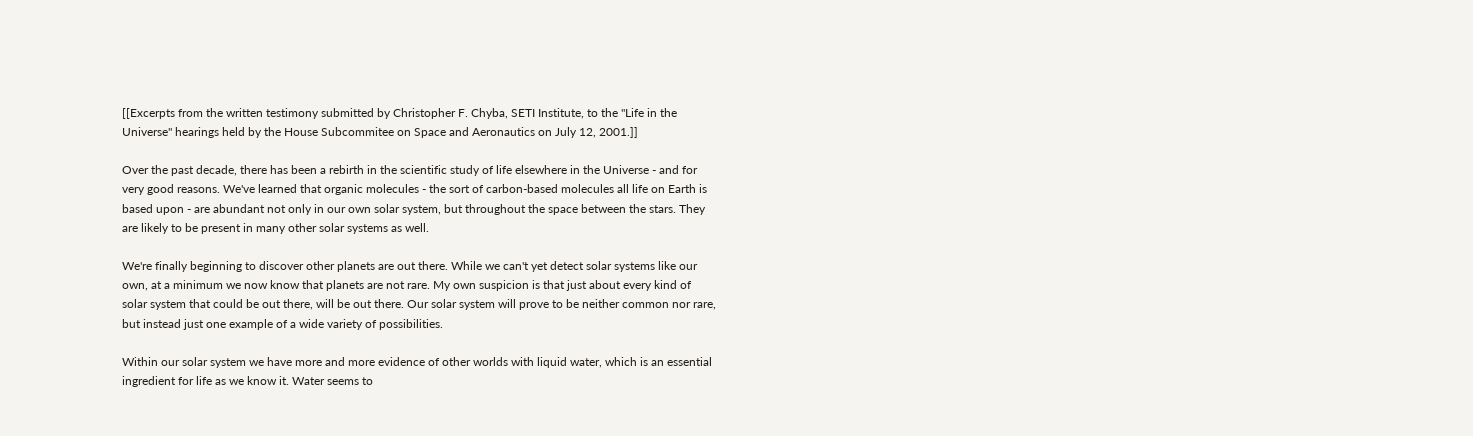[[Excerpts from the written testimony submitted by Christopher F. Chyba, SETI Institute, to the "Life in the Universe" hearings held by the House Subcommitee on Space and Aeronautics on July 12, 2001.]]

Over the past decade, there has been a rebirth in the scientific study of life elsewhere in the Universe - and for very good reasons. We've learned that organic molecules - the sort of carbon-based molecules all life on Earth is based upon - are abundant not only in our own solar system, but throughout the space between the stars. They are likely to be present in many other solar systems as well.

We're finally beginning to discover other planets are out there. While we can't yet detect solar systems like our own, at a minimum we now know that planets are not rare. My own suspicion is that just about every kind of solar system that could be out there, will be out there. Our solar system will prove to be neither common nor rare, but instead just one example of a wide variety of possibilities.

Within our solar system we have more and more evidence of other worlds with liquid water, which is an essential ingredient for life as we know it. Water seems to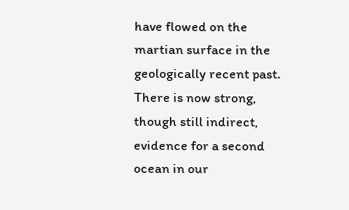have flowed on the martian surface in the geologically recent past. There is now strong, though still indirect, evidence for a second ocean in our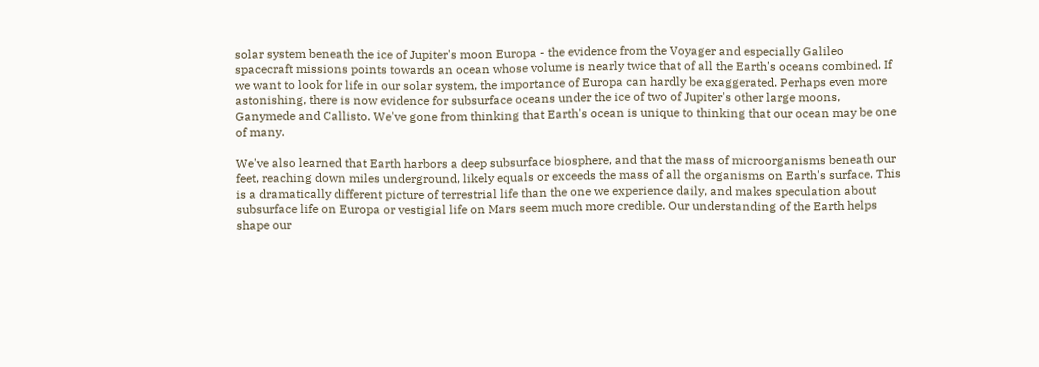solar system beneath the ice of Jupiter's moon Europa - the evidence from the Voyager and especially Galileo spacecraft missions points towards an ocean whose volume is nearly twice that of all the Earth's oceans combined. If we want to look for life in our solar system, the importance of Europa can hardly be exaggerated. Perhaps even more astonishing, there is now evidence for subsurface oceans under the ice of two of Jupiter's other large moons, Ganymede and Callisto. We've gone from thinking that Earth's ocean is unique to thinking that our ocean may be one of many.

We've also learned that Earth harbors a deep subsurface biosphere, and that the mass of microorganisms beneath our feet, reaching down miles underground, likely equals or exceeds the mass of all the organisms on Earth's surface. This is a dramatically different picture of terrestrial life than the one we experience daily, and makes speculation about subsurface life on Europa or vestigial life on Mars seem much more credible. Our understanding of the Earth helps shape our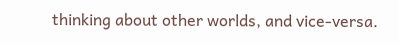thinking about other worlds, and vice-versa.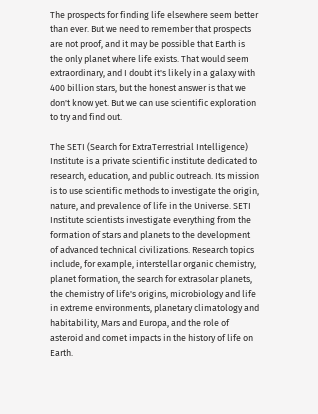The prospects for finding life elsewhere seem better than ever. But we need to remember that prospects are not proof, and it may be possible that Earth is the only planet where life exists. That would seem extraordinary, and I doubt it's likely in a galaxy with 400 billion stars, but the honest answer is that we don't know yet. But we can use scientific exploration to try and find out.

The SETI (Search for ExtraTerrestrial Intelligence) Institute is a private scientific institute dedicated to research, education, and public outreach. Its mission is to use scientific methods to investigate the origin, nature, and prevalence of life in the Universe. SETI Institute scientists investigate everything from the formation of stars and planets to the development of advanced technical civilizations. Research topics include, for example, interstellar organic chemistry, planet formation, the search for extrasolar planets, the chemistry of life's origins, microbiology and life in extreme environments, planetary climatology and habitability, Mars and Europa, and the role of asteroid and comet impacts in the history of life on Earth.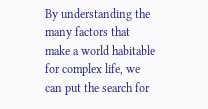By understanding the many factors that make a world habitable for complex life, we can put the search for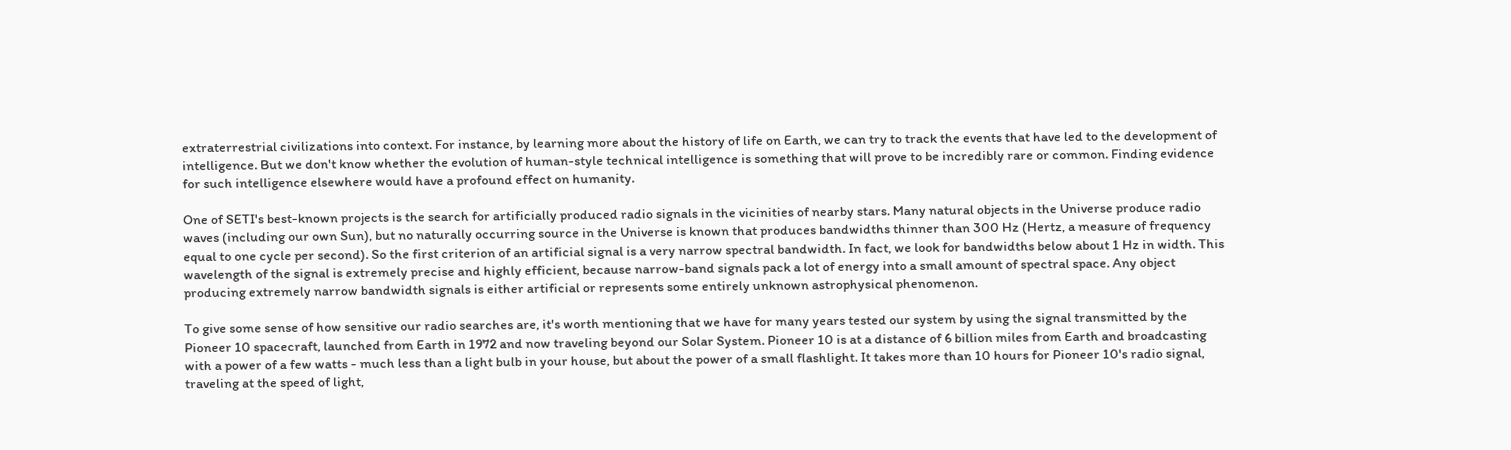extraterrestrial civilizations into context. For instance, by learning more about the history of life on Earth, we can try to track the events that have led to the development of intelligence. But we don't know whether the evolution of human-style technical intelligence is something that will prove to be incredibly rare or common. Finding evidence for such intelligence elsewhere would have a profound effect on humanity.

One of SETI's best-known projects is the search for artificially produced radio signals in the vicinities of nearby stars. Many natural objects in the Universe produce radio waves (including our own Sun), but no naturally occurring source in the Universe is known that produces bandwidths thinner than 300 Hz (Hertz, a measure of frequency equal to one cycle per second). So the first criterion of an artificial signal is a very narrow spectral bandwidth. In fact, we look for bandwidths below about 1 Hz in width. This wavelength of the signal is extremely precise and highly efficient, because narrow-band signals pack a lot of energy into a small amount of spectral space. Any object producing extremely narrow bandwidth signals is either artificial or represents some entirely unknown astrophysical phenomenon.

To give some sense of how sensitive our radio searches are, it's worth mentioning that we have for many years tested our system by using the signal transmitted by the Pioneer 10 spacecraft, launched from Earth in 1972 and now traveling beyond our Solar System. Pioneer 10 is at a distance of 6 billion miles from Earth and broadcasting with a power of a few watts - much less than a light bulb in your house, but about the power of a small flashlight. It takes more than 10 hours for Pioneer 10's radio signal, traveling at the speed of light,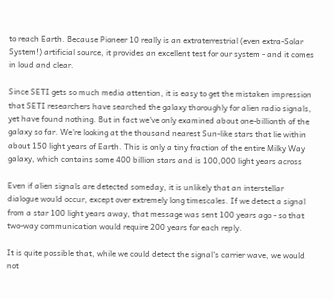to reach Earth. Because Pioneer 10 really is an extraterrestrial (even extra-Solar System!) artificial source, it provides an excellent test for our system - and it comes in loud and clear.

Since SETI gets so much media attention, it is easy to get the mistaken impression that SETI researchers have searched the galaxy thoroughly for alien radio signals, yet have found nothing. But in fact we've only examined about one-billionth of the galaxy so far. We're looking at the thousand nearest Sun-like stars that lie within about 150 light years of Earth. This is only a tiny fraction of the entire Milky Way galaxy, which contains some 400 billion stars and is 100,000 light years across

Even if alien signals are detected someday, it is unlikely that an interstellar dialogue would occur, except over extremely long timescales. If we detect a signal from a star 100 light years away, that message was sent 100 years ago - so that two-way communication would require 200 years for each reply.

It is quite possible that, while we could detect the signal's carrier wave, we would not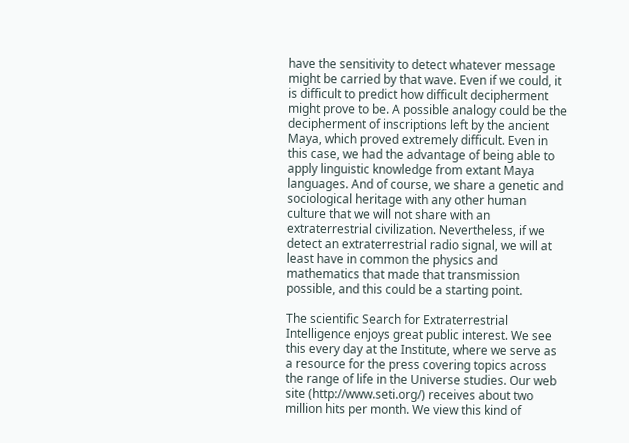have the sensitivity to detect whatever message might be carried by that wave. Even if we could, it is difficult to predict how difficult decipherment might prove to be. A possible analogy could be the decipherment of inscriptions left by the ancient Maya, which proved extremely difficult. Even in this case, we had the advantage of being able to apply linguistic knowledge from extant Maya languages. And of course, we share a genetic and sociological heritage with any other human culture that we will not share with an extraterrestrial civilization. Nevertheless, if we detect an extraterrestrial radio signal, we will at least have in common the physics and mathematics that made that transmission possible, and this could be a starting point.

The scientific Search for Extraterrestrial Intelligence enjoys great public interest. We see this every day at the Institute, where we serve as a resource for the press covering topics across the range of life in the Universe studies. Our web site (http://www.seti.org/) receives about two million hits per month. We view this kind of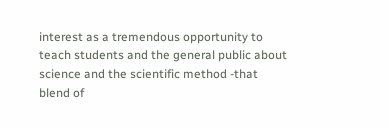interest as a tremendous opportunity to teach students and the general public about science and the scientific method -that blend of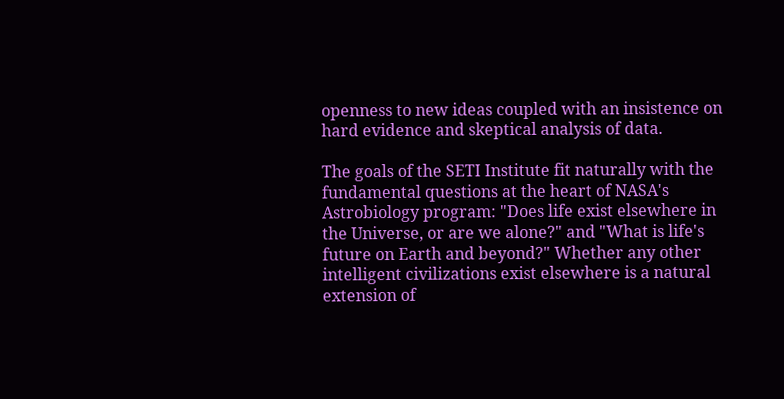openness to new ideas coupled with an insistence on hard evidence and skeptical analysis of data.

The goals of the SETI Institute fit naturally with the fundamental questions at the heart of NASA's Astrobiology program: "Does life exist elsewhere in the Universe, or are we alone?" and "What is life's future on Earth and beyond?" Whether any other intelligent civilizations exist elsewhere is a natural extension of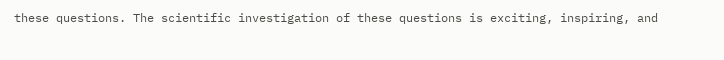these questions. The scientific investigation of these questions is exciting, inspiring, and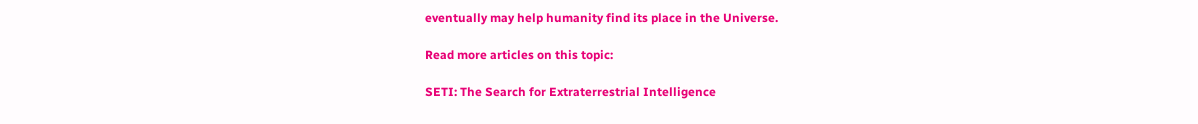eventually may help humanity find its place in the Universe.

Read more articles on this topic:

SETI: The Search for Extraterrestrial Intelligence